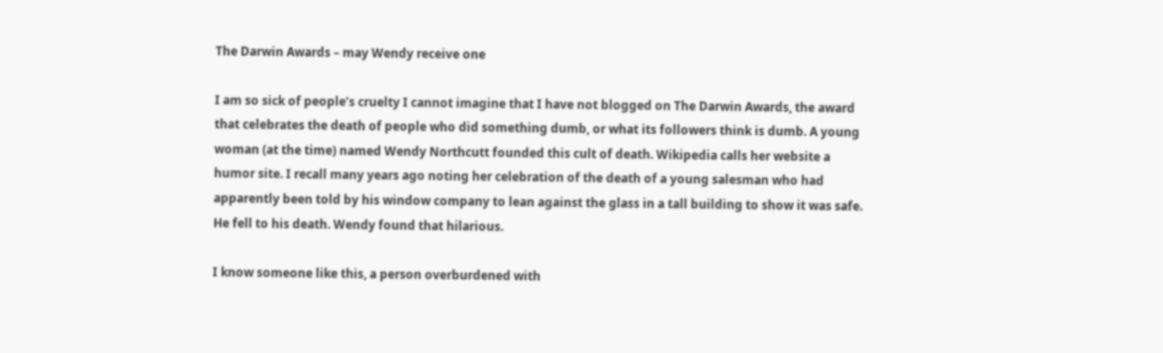The Darwin Awards – may Wendy receive one

I am so sick of people’s cruelty I cannot imagine that I have not blogged on The Darwin Awards, the award that celebrates the death of people who did something dumb, or what its followers think is dumb. A young woman (at the time) named Wendy Northcutt founded this cult of death. Wikipedia calls her website a humor site. I recall many years ago noting her celebration of the death of a young salesman who had apparently been told by his window company to lean against the glass in a tall building to show it was safe. He fell to his death. Wendy found that hilarious.

I know someone like this, a person overburdened with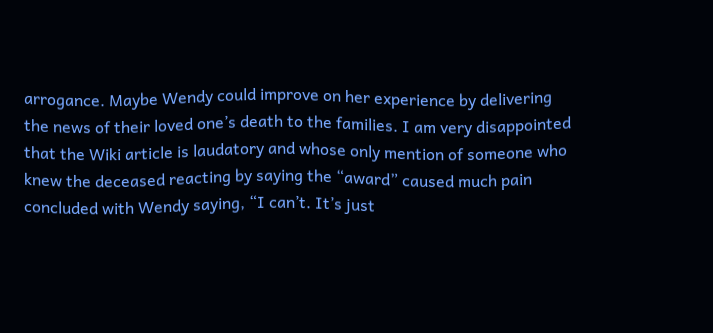arrogance. Maybe Wendy could improve on her experience by delivering the news of their loved one’s death to the families. I am very disappointed that the Wiki article is laudatory and whose only mention of someone who knew the deceased reacting by saying the “award” caused much pain concluded with Wendy saying, “I can’t. It’s just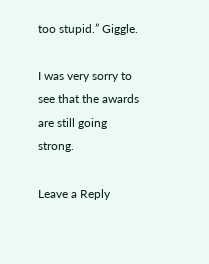too stupid.” Giggle.

I was very sorry to see that the awards are still going strong.

Leave a Reply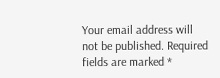Your email address will not be published. Required fields are marked *